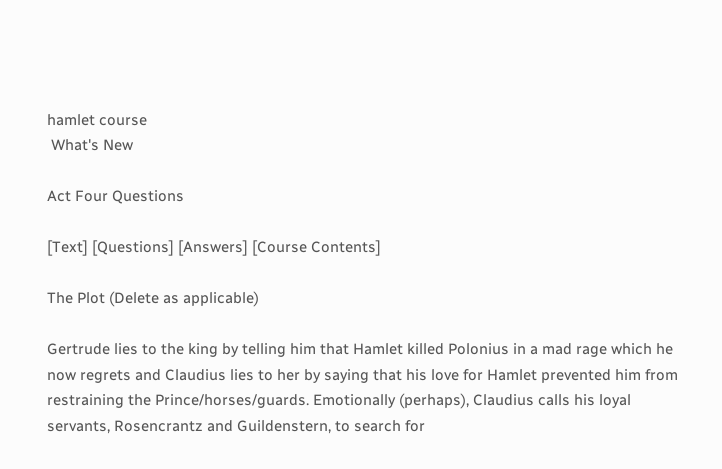hamlet course
 What's New

Act Four Questions

[Text] [Questions] [Answers] [Course Contents]

The Plot (Delete as applicable)

Gertrude lies to the king by telling him that Hamlet killed Polonius in a mad rage which he now regrets and Claudius lies to her by saying that his love for Hamlet prevented him from restraining the Prince/horses/guards. Emotionally (perhaps), Claudius calls his loyal servants, Rosencrantz and Guildenstern, to search for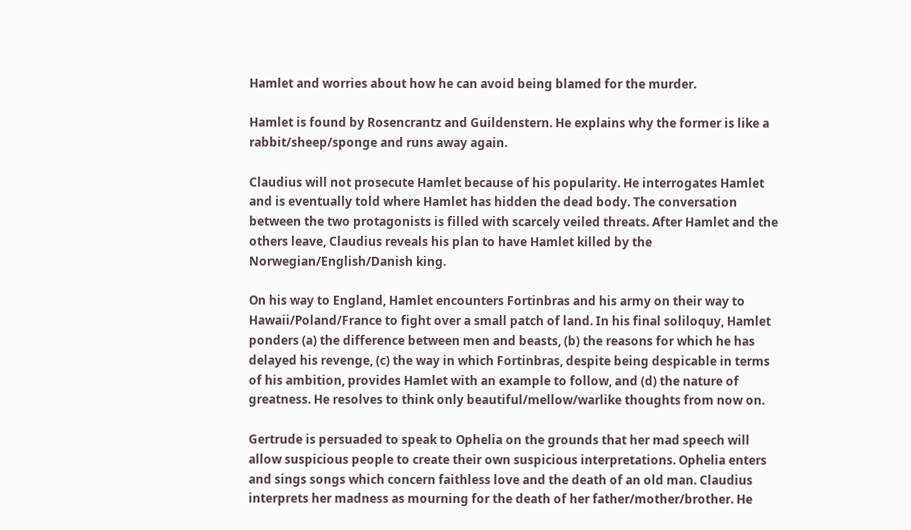Hamlet and worries about how he can avoid being blamed for the murder.

Hamlet is found by Rosencrantz and Guildenstern. He explains why the former is like a rabbit/sheep/sponge and runs away again.

Claudius will not prosecute Hamlet because of his popularity. He interrogates Hamlet and is eventually told where Hamlet has hidden the dead body. The conversation between the two protagonists is filled with scarcely veiled threats. After Hamlet and the others leave, Claudius reveals his plan to have Hamlet killed by the Norwegian/English/Danish king.

On his way to England, Hamlet encounters Fortinbras and his army on their way to Hawaii/Poland/France to fight over a small patch of land. In his final soliloquy, Hamlet ponders (a) the difference between men and beasts, (b) the reasons for which he has delayed his revenge, (c) the way in which Fortinbras, despite being despicable in terms of his ambition, provides Hamlet with an example to follow, and (d) the nature of greatness. He resolves to think only beautiful/mellow/warlike thoughts from now on.

Gertrude is persuaded to speak to Ophelia on the grounds that her mad speech will allow suspicious people to create their own suspicious interpretations. Ophelia enters and sings songs which concern faithless love and the death of an old man. Claudius interprets her madness as mourning for the death of her father/mother/brother. He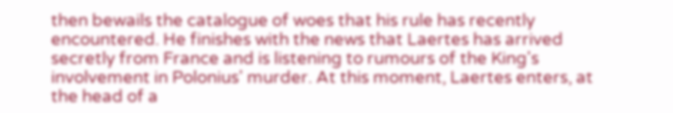then bewails the catalogue of woes that his rule has recently encountered. He finishes with the news that Laertes has arrived secretly from France and is listening to rumours of the King's involvement in Polonius' murder. At this moment, Laertes enters, at the head of a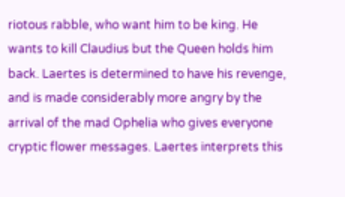riotous rabble, who want him to be king. He wants to kill Claudius but the Queen holds him back. Laertes is determined to have his revenge, and is made considerably more angry by the arrival of the mad Ophelia who gives everyone cryptic flower messages. Laertes interprets this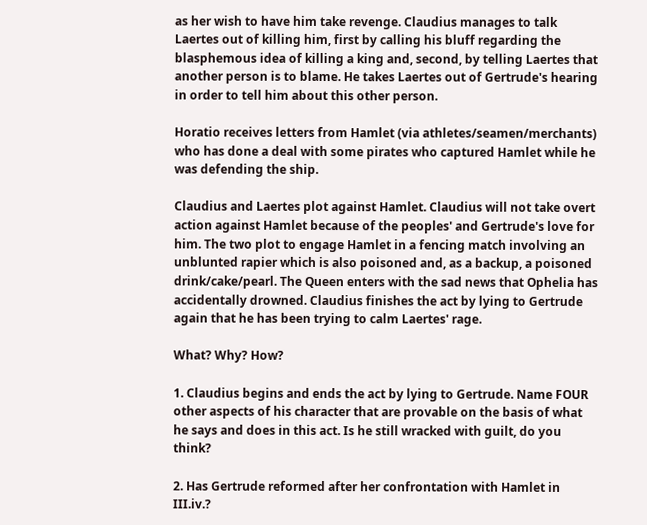as her wish to have him take revenge. Claudius manages to talk Laertes out of killing him, first by calling his bluff regarding the blasphemous idea of killing a king and, second, by telling Laertes that another person is to blame. He takes Laertes out of Gertrude's hearing in order to tell him about this other person.

Horatio receives letters from Hamlet (via athletes/seamen/merchants) who has done a deal with some pirates who captured Hamlet while he was defending the ship.

Claudius and Laertes plot against Hamlet. Claudius will not take overt action against Hamlet because of the peoples' and Gertrude's love for him. The two plot to engage Hamlet in a fencing match involving an unblunted rapier which is also poisoned and, as a backup, a poisoned drink/cake/pearl. The Queen enters with the sad news that Ophelia has accidentally drowned. Claudius finishes the act by lying to Gertrude again that he has been trying to calm Laertes' rage.

What? Why? How?

1. Claudius begins and ends the act by lying to Gertrude. Name FOUR other aspects of his character that are provable on the basis of what he says and does in this act. Is he still wracked with guilt, do you think?

2. Has Gertrude reformed after her confrontation with Hamlet in III.iv.?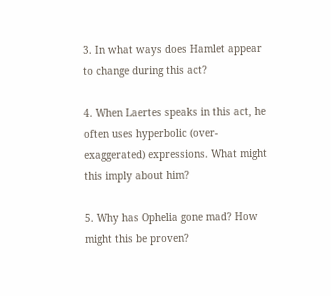3. In what ways does Hamlet appear to change during this act?

4. When Laertes speaks in this act, he often uses hyperbolic (over-exaggerated) expressions. What might this imply about him?

5. Why has Ophelia gone mad? How might this be proven?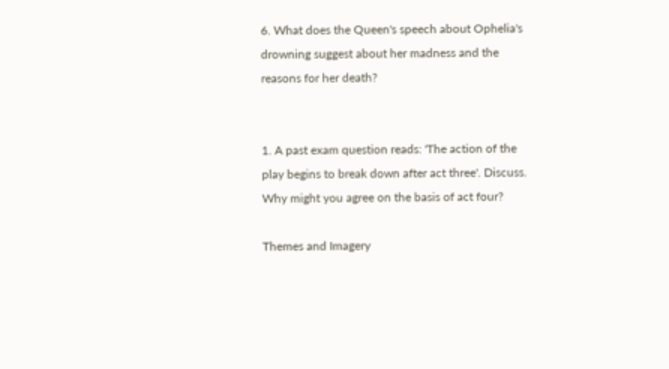6. What does the Queen's speech about Ophelia's drowning suggest about her madness and the reasons for her death?


1. A past exam question reads: 'The action of the play begins to break down after act three'. Discuss. Why might you agree on the basis of act four?

Themes and Imagery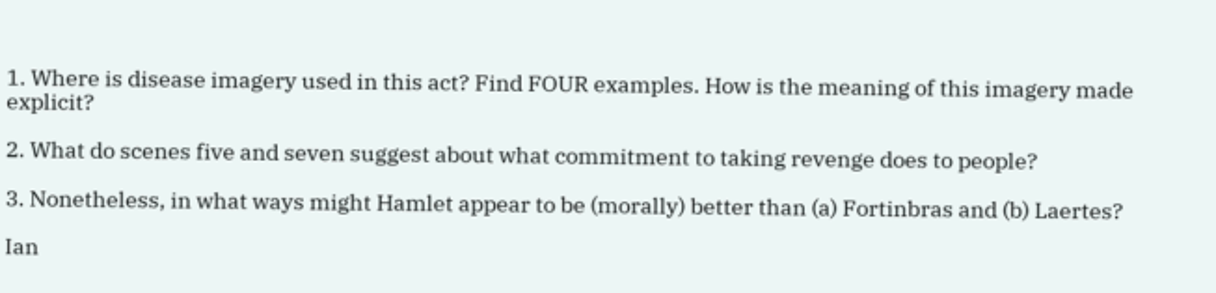1. Where is disease imagery used in this act? Find FOUR examples. How is the meaning of this imagery made explicit?

2. What do scenes five and seven suggest about what commitment to taking revenge does to people?

3. Nonetheless, in what ways might Hamlet appear to be (morally) better than (a) Fortinbras and (b) Laertes?

Ian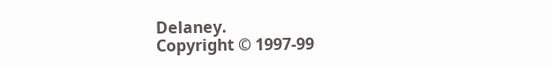Delaney.
Copyright © 1997-99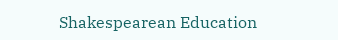Shakespearean Education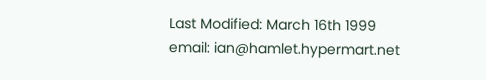Last Modified: March 16th 1999
email: ian@hamlet.hypermart.net